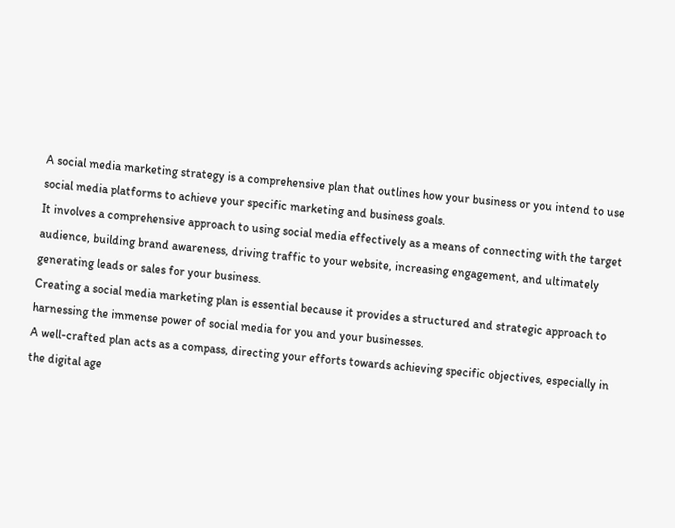A social media marketing strategy is a comprehensive plan that outlines how your business or you intend to use social media platforms to achieve your specific marketing and business goals.
It involves a comprehensive approach to using social media effectively as a means of connecting with the target audience, building brand awareness, driving traffic to your website, increasing engagement, and ultimately generating leads or sales for your business.
Creating a social media marketing plan is essential because it provides a structured and strategic approach to harnessing the immense power of social media for you and your businesses.
A well-crafted plan acts as a compass, directing your efforts towards achieving specific objectives, especially in the digital age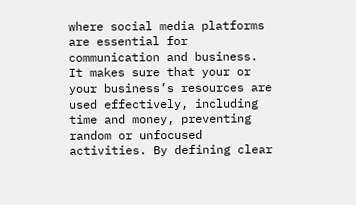where social media platforms are essential for communication and business.
It makes sure that your or your business’s resources are used effectively, including time and money, preventing random or unfocused activities. By defining clear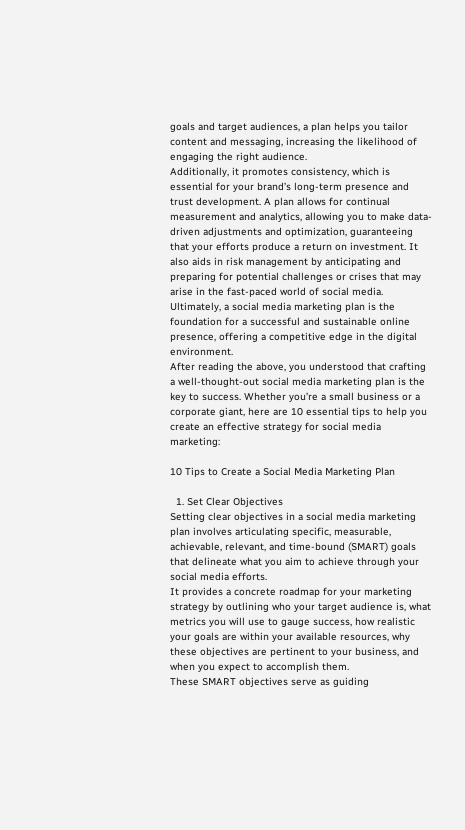goals and target audiences, a plan helps you tailor content and messaging, increasing the likelihood of engaging the right audience.
Additionally, it promotes consistency, which is essential for your brand’s long-term presence and trust development. A plan allows for continual measurement and analytics, allowing you to make data-driven adjustments and optimization, guaranteeing that your efforts produce a return on investment. It also aids in risk management by anticipating and preparing for potential challenges or crises that may arise in the fast-paced world of social media.
Ultimately, a social media marketing plan is the foundation for a successful and sustainable online presence, offering a competitive edge in the digital environment.
After reading the above, you understood that crafting a well-thought-out social media marketing plan is the key to success. Whether you’re a small business or a corporate giant, here are 10 essential tips to help you create an effective strategy for social media marketing:

10 Tips to Create a Social Media Marketing Plan

  1. Set Clear Objectives
Setting clear objectives in a social media marketing plan involves articulating specific, measurable, achievable, relevant, and time-bound (SMART) goals that delineate what you aim to achieve through your social media efforts.
It provides a concrete roadmap for your marketing strategy by outlining who your target audience is, what metrics you will use to gauge success, how realistic your goals are within your available resources, why these objectives are pertinent to your business, and when you expect to accomplish them.
These SMART objectives serve as guiding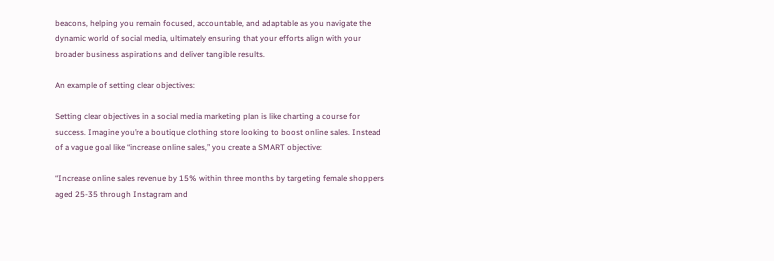beacons, helping you remain focused, accountable, and adaptable as you navigate the dynamic world of social media, ultimately ensuring that your efforts align with your broader business aspirations and deliver tangible results.

An example of setting clear objectives:

Setting clear objectives in a social media marketing plan is like charting a course for success. Imagine you’re a boutique clothing store looking to boost online sales. Instead of a vague goal like “increase online sales,” you create a SMART objective:

“Increase online sales revenue by 15% within three months by targeting female shoppers aged 25-35 through Instagram and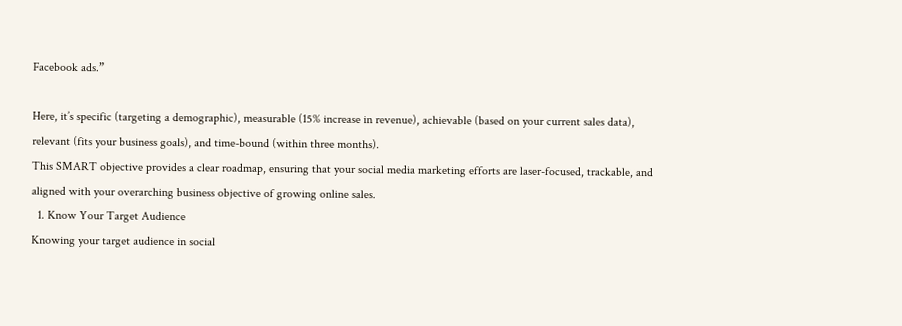Facebook ads.”

Here, it’s specific (targeting a demographic), measurable (15% increase in revenue), achievable (based on your current sales data), relevant (fits your business goals), and time-bound (within three months).
This SMART objective provides a clear roadmap, ensuring that your social media marketing efforts are laser-focused, trackable, and aligned with your overarching business objective of growing online sales.
  1. Know Your Target Audience
Knowing your target audience in social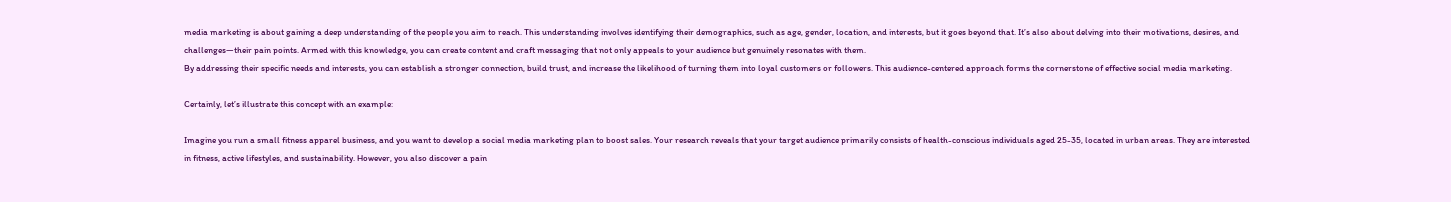media marketing is about gaining a deep understanding of the people you aim to reach. This understanding involves identifying their demographics, such as age, gender, location, and interests, but it goes beyond that. It’s also about delving into their motivations, desires, and challenges—their pain points. Armed with this knowledge, you can create content and craft messaging that not only appeals to your audience but genuinely resonates with them.
By addressing their specific needs and interests, you can establish a stronger connection, build trust, and increase the likelihood of turning them into loyal customers or followers. This audience-centered approach forms the cornerstone of effective social media marketing.

Certainly, let’s illustrate this concept with an example:

Imagine you run a small fitness apparel business, and you want to develop a social media marketing plan to boost sales. Your research reveals that your target audience primarily consists of health-conscious individuals aged 25-35, located in urban areas. They are interested in fitness, active lifestyles, and sustainability. However, you also discover a pain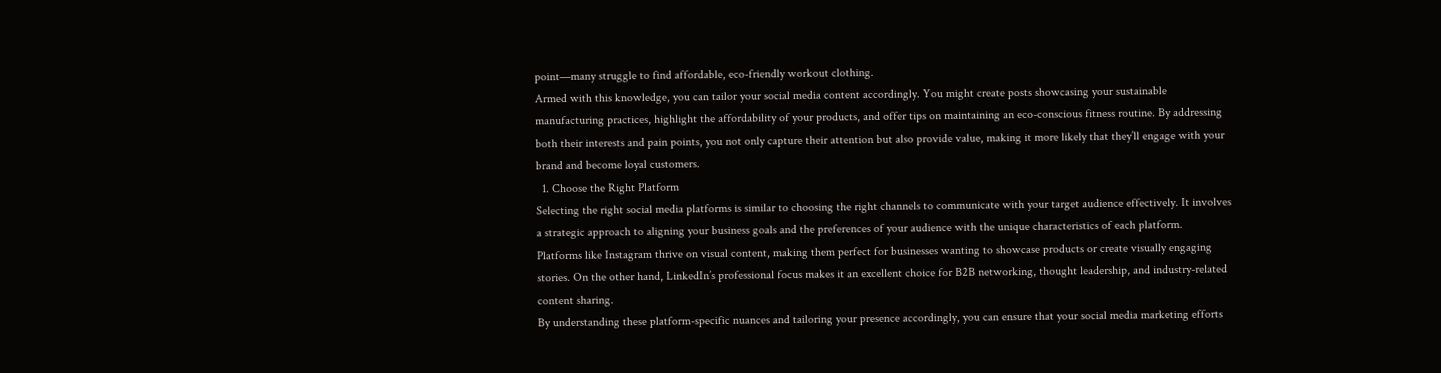point—many struggle to find affordable, eco-friendly workout clothing.
Armed with this knowledge, you can tailor your social media content accordingly. You might create posts showcasing your sustainable manufacturing practices, highlight the affordability of your products, and offer tips on maintaining an eco-conscious fitness routine. By addressing both their interests and pain points, you not only capture their attention but also provide value, making it more likely that they’ll engage with your brand and become loyal customers.
  1. Choose the Right Platform
Selecting the right social media platforms is similar to choosing the right channels to communicate with your target audience effectively. It involves a strategic approach to aligning your business goals and the preferences of your audience with the unique characteristics of each platform.
Platforms like Instagram thrive on visual content, making them perfect for businesses wanting to showcase products or create visually engaging stories. On the other hand, LinkedIn’s professional focus makes it an excellent choice for B2B networking, thought leadership, and industry-related content sharing.
By understanding these platform-specific nuances and tailoring your presence accordingly, you can ensure that your social media marketing efforts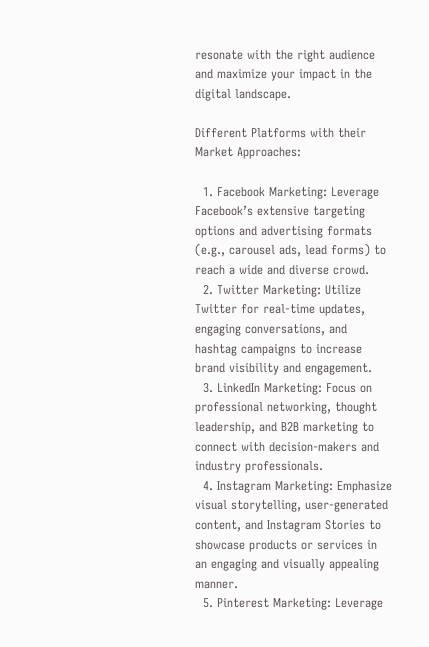resonate with the right audience and maximize your impact in the digital landscape.

Different Platforms with their Market Approaches:

  1. Facebook Marketing: Leverage Facebook’s extensive targeting options and advertising formats (e.g., carousel ads, lead forms) to reach a wide and diverse crowd.
  2. Twitter Marketing: Utilize Twitter for real-time updates, engaging conversations, and hashtag campaigns to increase brand visibility and engagement.
  3. LinkedIn Marketing: Focus on professional networking, thought leadership, and B2B marketing to connect with decision-makers and industry professionals.
  4. Instagram Marketing: Emphasize visual storytelling, user-generated content, and Instagram Stories to showcase products or services in an engaging and visually appealing manner.
  5. Pinterest Marketing: Leverage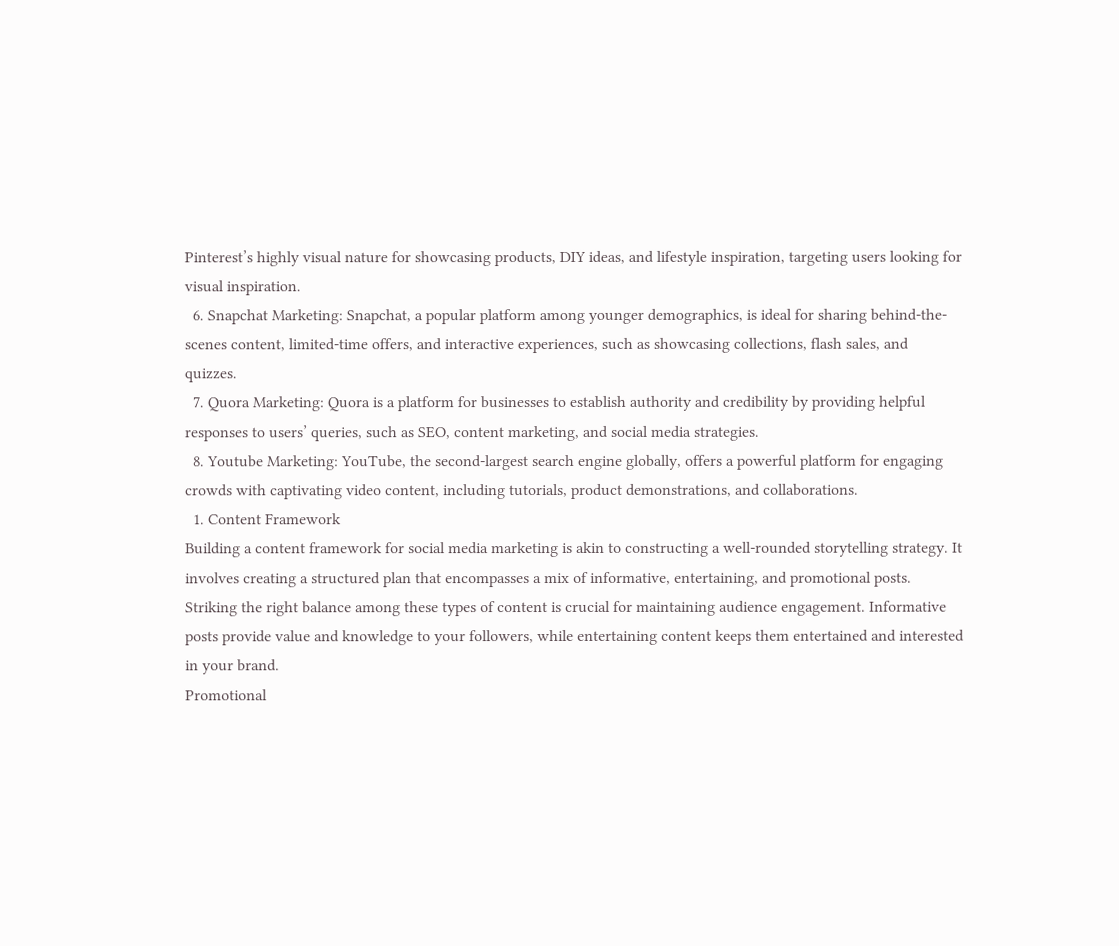Pinterest’s highly visual nature for showcasing products, DIY ideas, and lifestyle inspiration, targeting users looking for visual inspiration.
  6. Snapchat Marketing: Snapchat, a popular platform among younger demographics, is ideal for sharing behind-the-scenes content, limited-time offers, and interactive experiences, such as showcasing collections, flash sales, and quizzes.
  7. Quora Marketing: Quora is a platform for businesses to establish authority and credibility by providing helpful responses to users’ queries, such as SEO, content marketing, and social media strategies.
  8. Youtube Marketing: YouTube, the second-largest search engine globally, offers a powerful platform for engaging crowds with captivating video content, including tutorials, product demonstrations, and collaborations.
  1. Content Framework
Building a content framework for social media marketing is akin to constructing a well-rounded storytelling strategy. It involves creating a structured plan that encompasses a mix of informative, entertaining, and promotional posts. Striking the right balance among these types of content is crucial for maintaining audience engagement. Informative posts provide value and knowledge to your followers, while entertaining content keeps them entertained and interested in your brand.
Promotional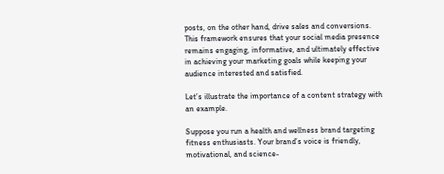posts, on the other hand, drive sales and conversions. This framework ensures that your social media presence remains engaging, informative, and ultimately effective in achieving your marketing goals while keeping your audience interested and satisfied.

Let’s illustrate the importance of a content strategy with an example.

Suppose you run a health and wellness brand targeting fitness enthusiasts. Your brand’s voice is friendly, motivational, and science-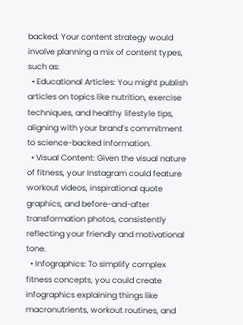backed. Your content strategy would involve planning a mix of content types, such as:
  • Educational Articles: You might publish articles on topics like nutrition, exercise techniques, and healthy lifestyle tips, aligning with your brand’s commitment to science-backed information.
  • Visual Content: Given the visual nature of fitness, your Instagram could feature workout videos, inspirational quote graphics, and before-and-after transformation photos, consistently reflecting your friendly and motivational tone.
  • Infographics: To simplify complex fitness concepts, you could create infographics explaining things like macronutrients, workout routines, and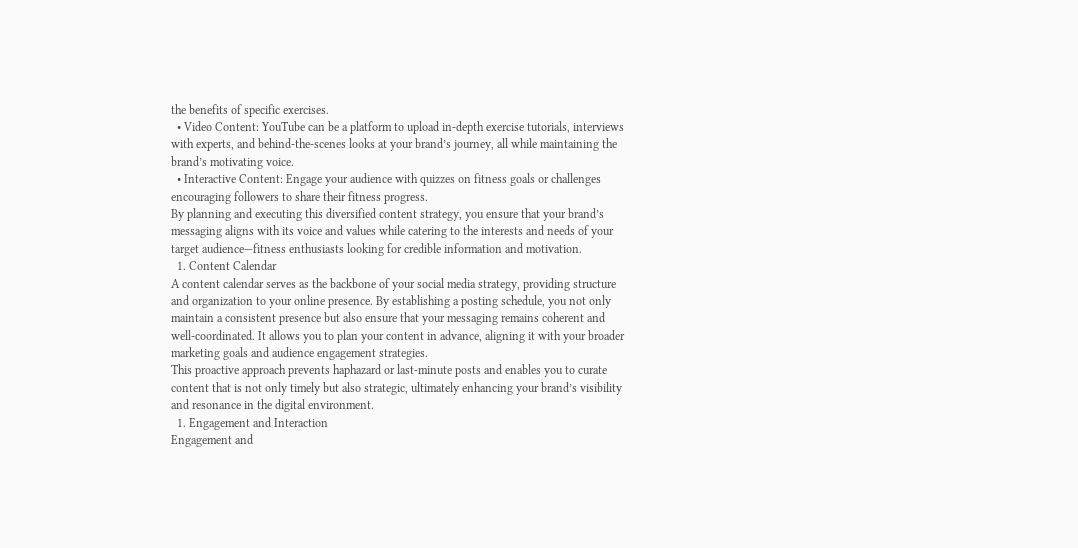the benefits of specific exercises.
  • Video Content: YouTube can be a platform to upload in-depth exercise tutorials, interviews with experts, and behind-the-scenes looks at your brand’s journey, all while maintaining the brand’s motivating voice.
  • Interactive Content: Engage your audience with quizzes on fitness goals or challenges encouraging followers to share their fitness progress.
By planning and executing this diversified content strategy, you ensure that your brand’s messaging aligns with its voice and values while catering to the interests and needs of your target audience—fitness enthusiasts looking for credible information and motivation.
  1. Content Calendar
A content calendar serves as the backbone of your social media strategy, providing structure and organization to your online presence. By establishing a posting schedule, you not only maintain a consistent presence but also ensure that your messaging remains coherent and well-coordinated. It allows you to plan your content in advance, aligning it with your broader marketing goals and audience engagement strategies.
This proactive approach prevents haphazard or last-minute posts and enables you to curate content that is not only timely but also strategic, ultimately enhancing your brand’s visibility and resonance in the digital environment.
  1. Engagement and Interaction
Engagement and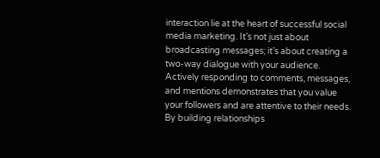interaction lie at the heart of successful social media marketing. It’s not just about broadcasting messages; it’s about creating a two-way dialogue with your audience. Actively responding to comments, messages, and mentions demonstrates that you value your followers and are attentive to their needs.
By building relationships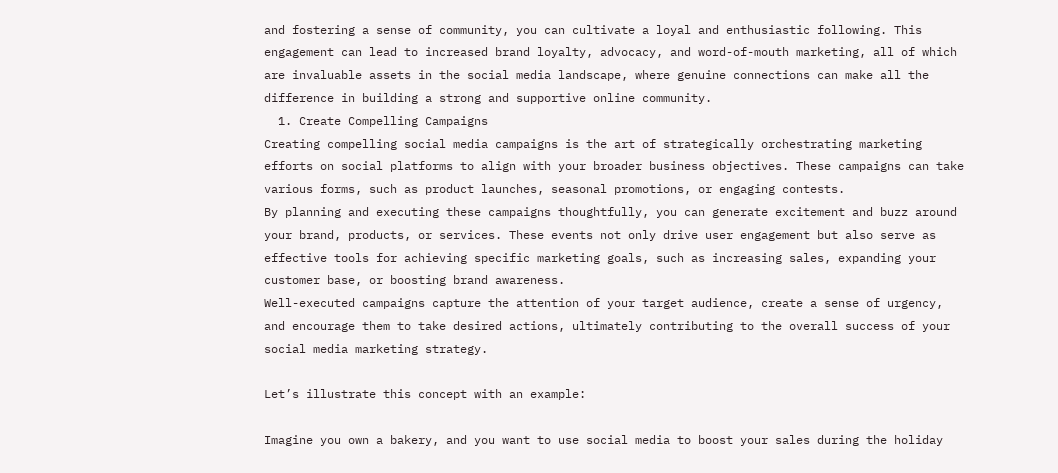and fostering a sense of community, you can cultivate a loyal and enthusiastic following. This engagement can lead to increased brand loyalty, advocacy, and word-of-mouth marketing, all of which are invaluable assets in the social media landscape, where genuine connections can make all the difference in building a strong and supportive online community.
  1. Create Compelling Campaigns
Creating compelling social media campaigns is the art of strategically orchestrating marketing efforts on social platforms to align with your broader business objectives. These campaigns can take various forms, such as product launches, seasonal promotions, or engaging contests.
By planning and executing these campaigns thoughtfully, you can generate excitement and buzz around your brand, products, or services. These events not only drive user engagement but also serve as effective tools for achieving specific marketing goals, such as increasing sales, expanding your customer base, or boosting brand awareness.
Well-executed campaigns capture the attention of your target audience, create a sense of urgency, and encourage them to take desired actions, ultimately contributing to the overall success of your social media marketing strategy.

Let’s illustrate this concept with an example:

Imagine you own a bakery, and you want to use social media to boost your sales during the holiday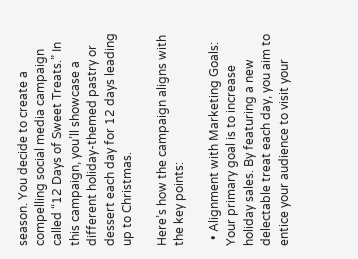season. You decide to create a compelling social media campaign called “12 Days of Sweet Treats.” In this campaign, you’ll showcase a different holiday-themed pastry or dessert each day for 12 days leading up to Christmas.

Here’s how the campaign aligns with the key points:

  • Alignment with Marketing Goals: Your primary goal is to increase holiday sales. By featuring a new delectable treat each day, you aim to entice your audience to visit your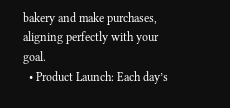bakery and make purchases, aligning perfectly with your goal.
  • Product Launch: Each day’s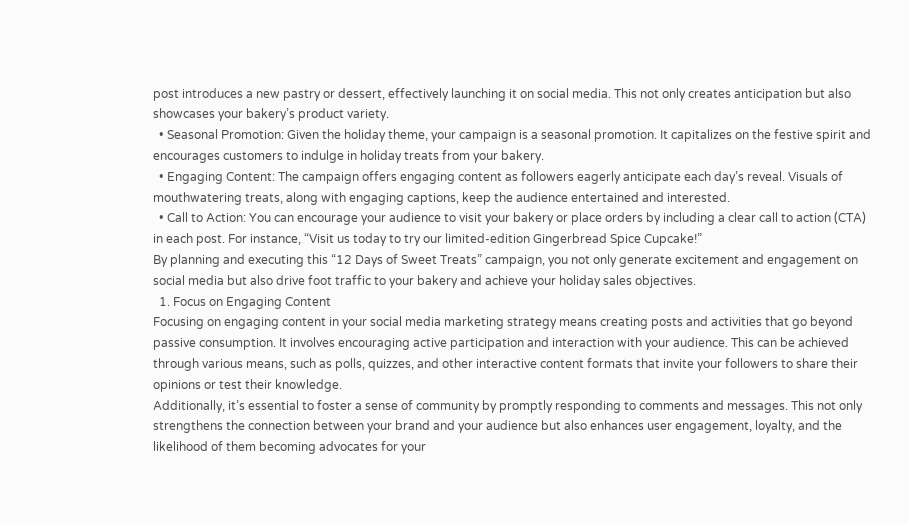post introduces a new pastry or dessert, effectively launching it on social media. This not only creates anticipation but also showcases your bakery’s product variety.
  • Seasonal Promotion: Given the holiday theme, your campaign is a seasonal promotion. It capitalizes on the festive spirit and encourages customers to indulge in holiday treats from your bakery.
  • Engaging Content: The campaign offers engaging content as followers eagerly anticipate each day’s reveal. Visuals of mouthwatering treats, along with engaging captions, keep the audience entertained and interested.
  • Call to Action: You can encourage your audience to visit your bakery or place orders by including a clear call to action (CTA) in each post. For instance, “Visit us today to try our limited-edition Gingerbread Spice Cupcake!”
By planning and executing this “12 Days of Sweet Treats” campaign, you not only generate excitement and engagement on social media but also drive foot traffic to your bakery and achieve your holiday sales objectives.
  1. Focus on Engaging Content
Focusing on engaging content in your social media marketing strategy means creating posts and activities that go beyond passive consumption. It involves encouraging active participation and interaction with your audience. This can be achieved through various means, such as polls, quizzes, and other interactive content formats that invite your followers to share their opinions or test their knowledge.
Additionally, it’s essential to foster a sense of community by promptly responding to comments and messages. This not only strengthens the connection between your brand and your audience but also enhances user engagement, loyalty, and the likelihood of them becoming advocates for your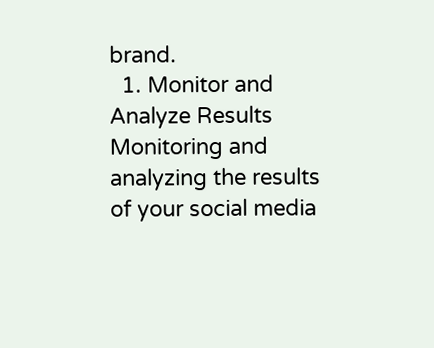brand.
  1. Monitor and Analyze Results
Monitoring and analyzing the results of your social media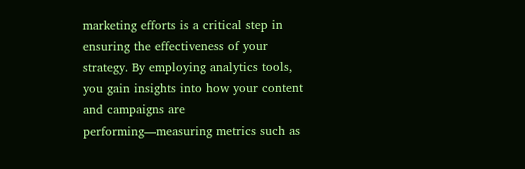marketing efforts is a critical step in ensuring the effectiveness of your strategy. By employing analytics tools, you gain insights into how your content and campaigns are performing—measuring metrics such as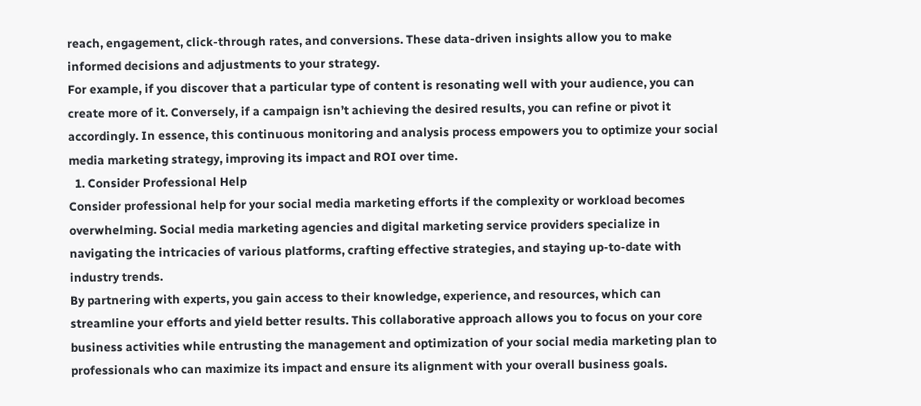reach, engagement, click-through rates, and conversions. These data-driven insights allow you to make informed decisions and adjustments to your strategy.
For example, if you discover that a particular type of content is resonating well with your audience, you can create more of it. Conversely, if a campaign isn’t achieving the desired results, you can refine or pivot it accordingly. In essence, this continuous monitoring and analysis process empowers you to optimize your social media marketing strategy, improving its impact and ROI over time.
  1. Consider Professional Help
Consider professional help for your social media marketing efforts if the complexity or workload becomes overwhelming. Social media marketing agencies and digital marketing service providers specialize in navigating the intricacies of various platforms, crafting effective strategies, and staying up-to-date with industry trends.
By partnering with experts, you gain access to their knowledge, experience, and resources, which can streamline your efforts and yield better results. This collaborative approach allows you to focus on your core business activities while entrusting the management and optimization of your social media marketing plan to professionals who can maximize its impact and ensure its alignment with your overall business goals.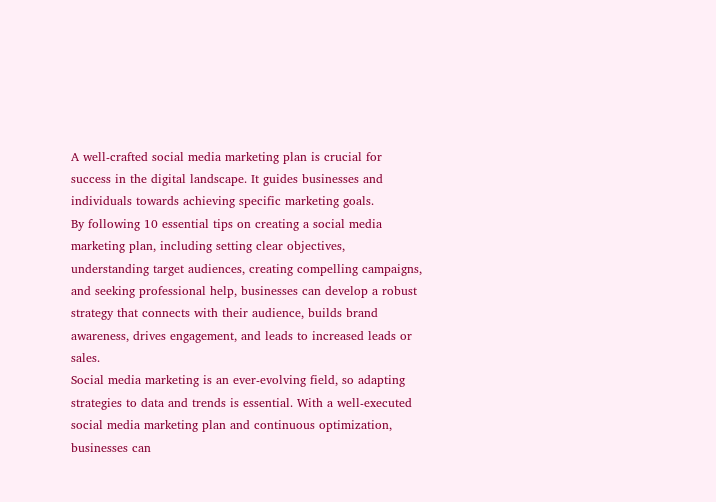A well-crafted social media marketing plan is crucial for success in the digital landscape. It guides businesses and individuals towards achieving specific marketing goals.
By following 10 essential tips on creating a social media marketing plan, including setting clear objectives, understanding target audiences, creating compelling campaigns, and seeking professional help, businesses can develop a robust strategy that connects with their audience, builds brand awareness, drives engagement, and leads to increased leads or sales.
Social media marketing is an ever-evolving field, so adapting strategies to data and trends is essential. With a well-executed social media marketing plan and continuous optimization, businesses can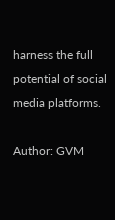harness the full potential of social media platforms.

Author: GVM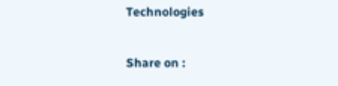Technologies

Share on :